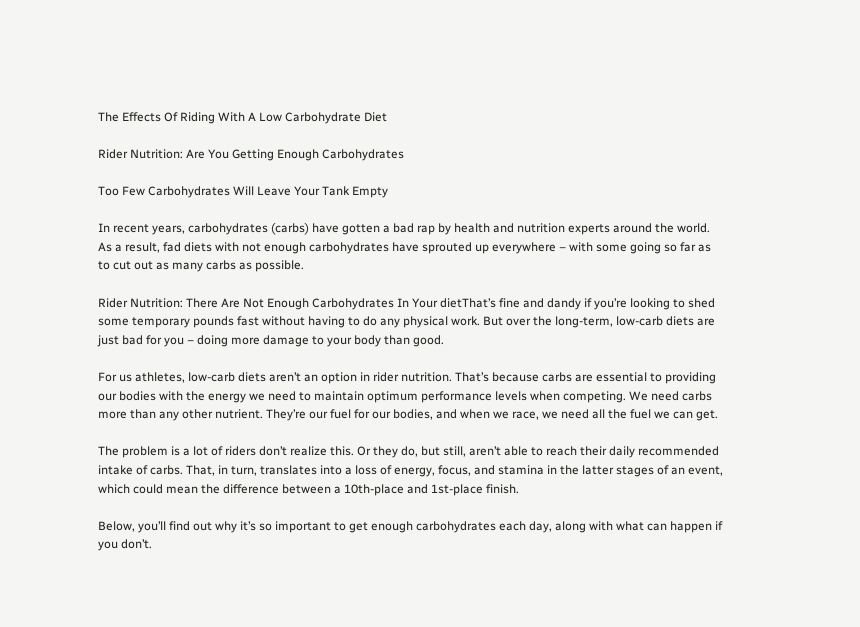The Effects Of Riding With A Low Carbohydrate Diet

Rider Nutrition: Are You Getting Enough Carbohydrates

Too Few Carbohydrates Will Leave Your Tank Empty

In recent years, carbohydrates (carbs) have gotten a bad rap by health and nutrition experts around the world. As a result, fad diets with not enough carbohydrates have sprouted up everywhere – with some going so far as to cut out as many carbs as possible.

Rider Nutrition: There Are Not Enough Carbohydrates In Your dietThat’s fine and dandy if you’re looking to shed some temporary pounds fast without having to do any physical work. But over the long-term, low-carb diets are just bad for you – doing more damage to your body than good.

For us athletes, low-carb diets aren’t an option in rider nutrition. That’s because carbs are essential to providing our bodies with the energy we need to maintain optimum performance levels when competing. We need carbs more than any other nutrient. They’re our fuel for our bodies, and when we race, we need all the fuel we can get.

The problem is a lot of riders don’t realize this. Or they do, but still, aren’t able to reach their daily recommended intake of carbs. That, in turn, translates into a loss of energy, focus, and stamina in the latter stages of an event, which could mean the difference between a 10th-place and 1st-place finish.

Below, you’ll find out why it’s so important to get enough carbohydrates each day, along with what can happen if you don’t.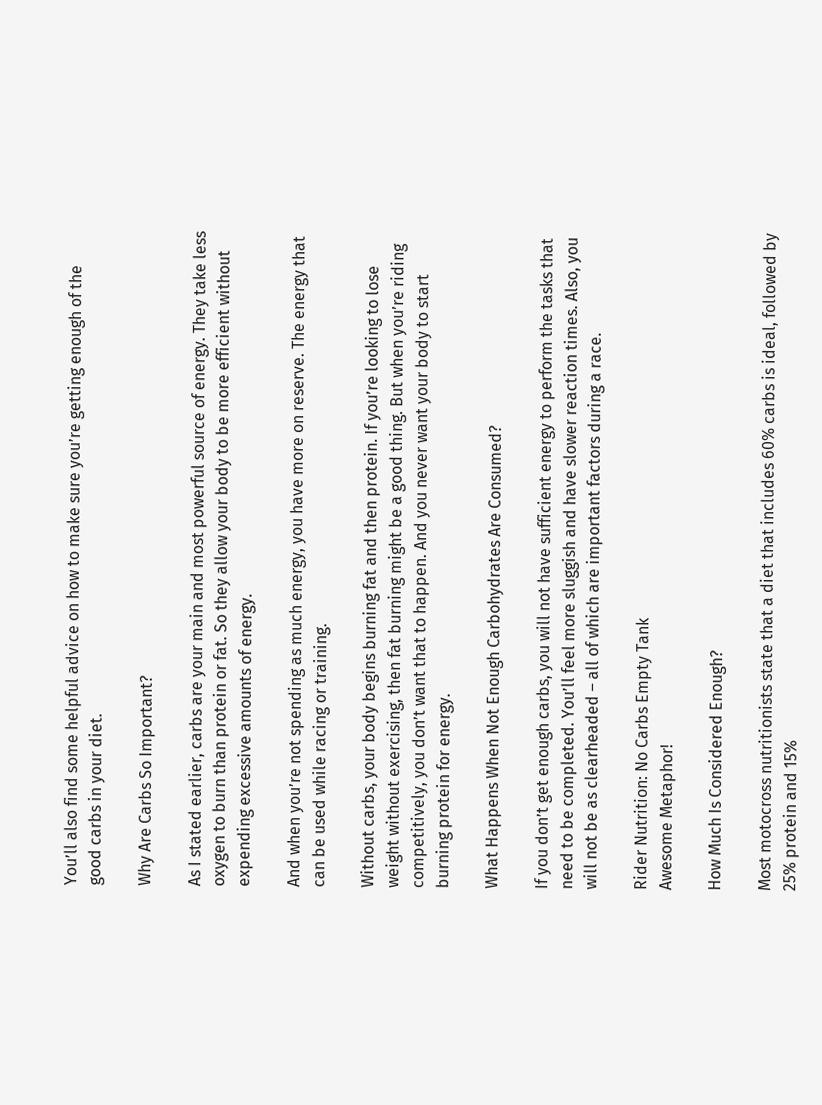You’ll also find some helpful advice on how to make sure you’re getting enough of the good carbs in your diet.

Why Are Carbs So Important?

As I stated earlier, carbs are your main and most powerful source of energy. They take less oxygen to burn than protein or fat. So they allow your body to be more efficient without expending excessive amounts of energy.

And when you’re not spending as much energy, you have more on reserve. The energy that can be used while racing or training.

Without carbs, your body begins burning fat and then protein. If you’re looking to lose weight without exercising, then fat burning might be a good thing. But when you’re riding competitively, you don’t want that to happen. And you never want your body to start burning protein for energy.

What Happens When Not Enough Carbohydrates Are Consumed?

If you don’t get enough carbs, you will not have sufficient energy to perform the tasks that need to be completed. You’ll feel more sluggish and have slower reaction times. Also, you will not be as clearheaded – all of which are important factors during a race.

Rider Nutrition: No Carbs Empty Tank
Awesome Metaphor!

How Much Is Considered Enough?

Most motocross nutritionists state that a diet that includes 60% carbs is ideal, followed by 25% protein and 15%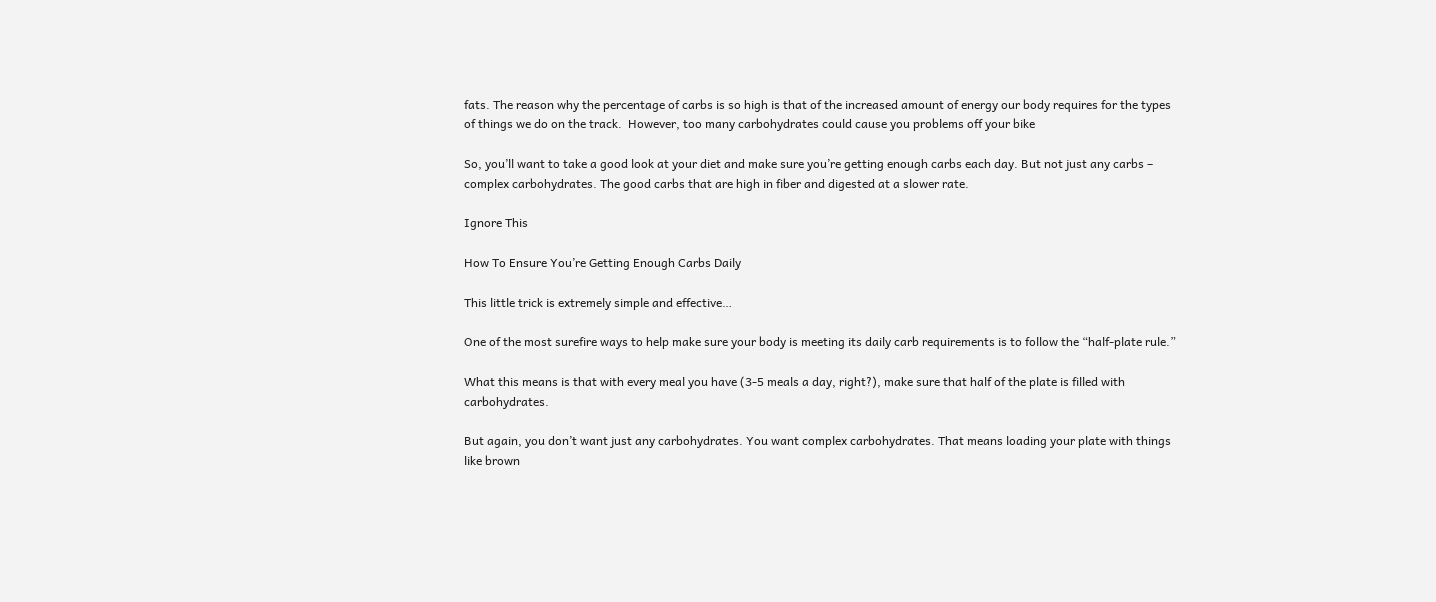fats. The reason why the percentage of carbs is so high is that of the increased amount of energy our body requires for the types of things we do on the track.  However, too many carbohydrates could cause you problems off your bike

So, you’ll want to take a good look at your diet and make sure you’re getting enough carbs each day. But not just any carbs – complex carbohydrates. The good carbs that are high in fiber and digested at a slower rate.

Ignore This

How To Ensure You’re Getting Enough Carbs Daily

This little trick is extremely simple and effective…

One of the most surefire ways to help make sure your body is meeting its daily carb requirements is to follow the “half-plate rule.”

What this means is that with every meal you have (3-5 meals a day, right?), make sure that half of the plate is filled with carbohydrates.

But again, you don’t want just any carbohydrates. You want complex carbohydrates. That means loading your plate with things like brown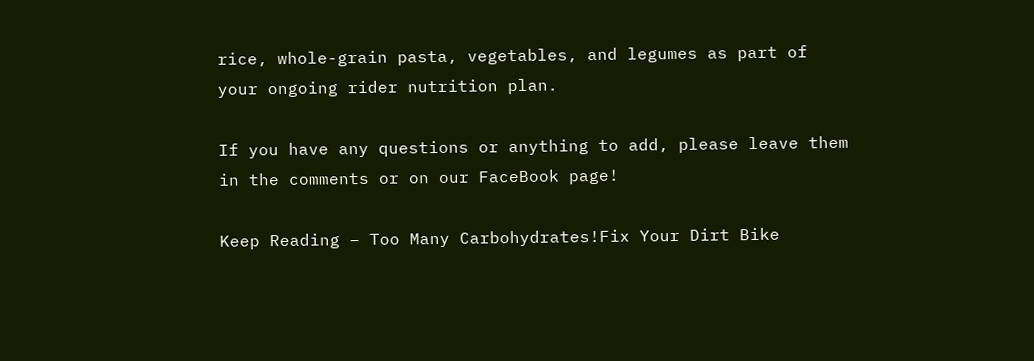rice, whole-grain pasta, vegetables, and legumes as part of your ongoing rider nutrition plan.

If you have any questions or anything to add, please leave them in the comments or on our FaceBook page!

Keep Reading – Too Many Carbohydrates!Fix Your Dirt Bike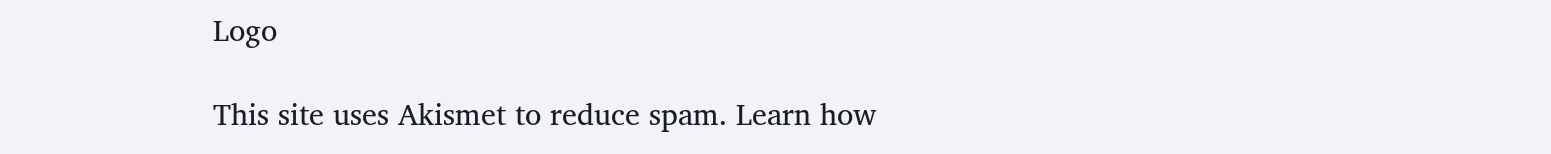Logo

This site uses Akismet to reduce spam. Learn how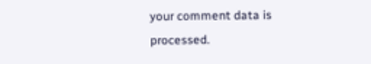your comment data is processed.